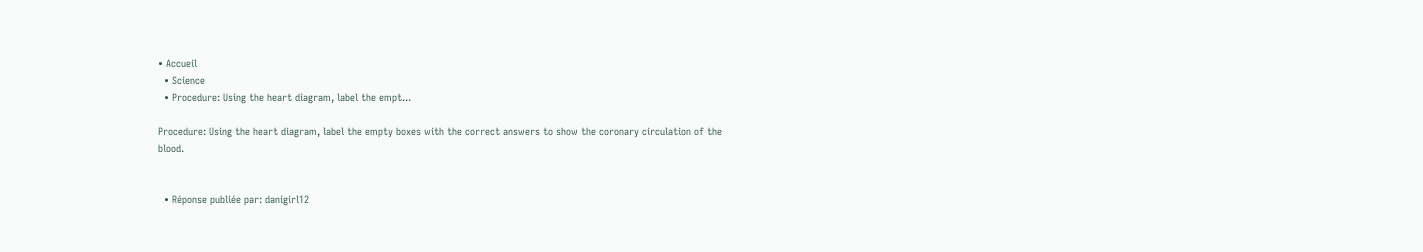• Accueil
  • Science
  • Procedure: Using the heart diagram, label the empt...

Procedure: Using the heart diagram, label the empty boxes with the correct answers to show the coronary circulation of the blood.


  • Réponse publiée par: danigirl12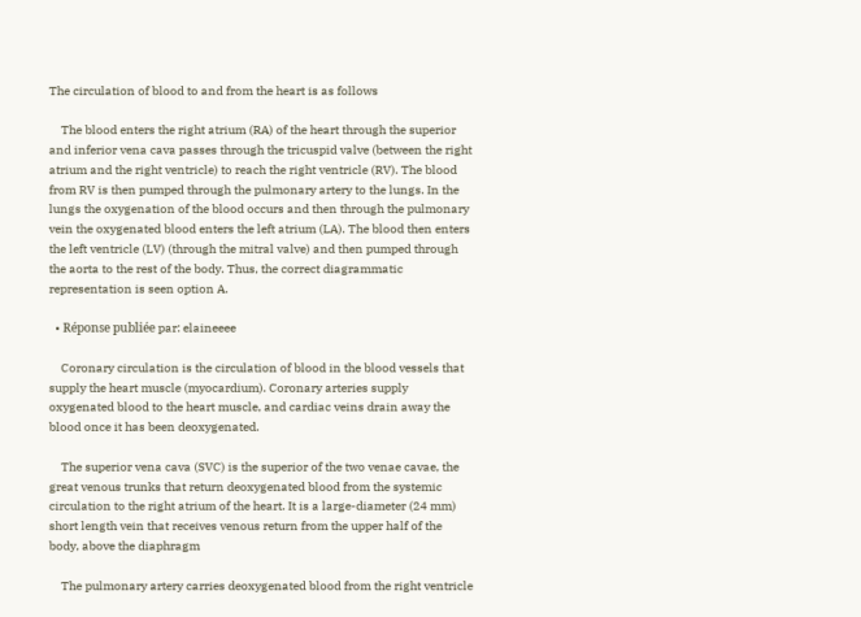The circulation of blood to and from the heart is as follows

    The blood enters the right atrium (RA) of the heart through the superior and inferior vena cava passes through the tricuspid valve (between the right atrium and the right ventricle) to reach the right ventricle (RV). The blood from RV is then pumped through the pulmonary artery to the lungs. In the lungs the oxygenation of the blood occurs and then through the pulmonary vein the oxygenated blood enters the left atrium (LA). The blood then enters the left ventricle (LV) (through the mitral valve) and then pumped through the aorta to the rest of the body. Thus, the correct diagrammatic representation is seen option A.

  • Réponse publiée par: elaineeee

    Coronary circulation is the circulation of blood in the blood vessels that supply the heart muscle (myocardium). Coronary arteries supply oxygenated blood to the heart muscle, and cardiac veins drain away the blood once it has been deoxygenated.

    The superior vena cava (SVC) is the superior of the two venae cavae, the great venous trunks that return deoxygenated blood from the systemic circulation to the right atrium of the heart. It is a large-diameter (24 mm) short length vein that receives venous return from the upper half of the body, above the diaphragm

    The pulmonary artery carries deoxygenated blood from the right ventricle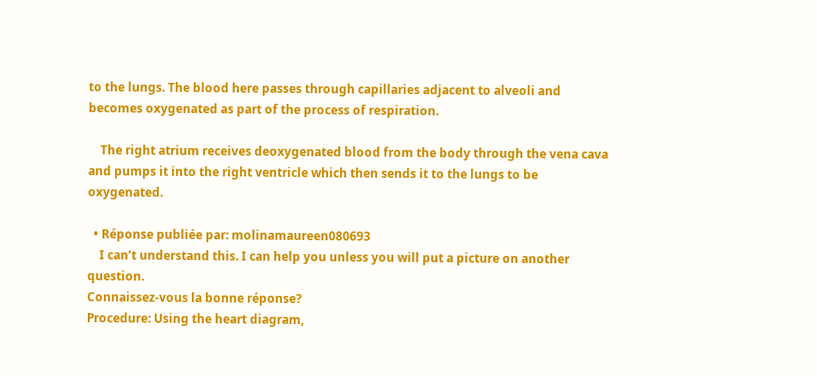to the lungs. The blood here passes through capillaries adjacent to alveoli and becomes oxygenated as part of the process of respiration.

    The right atrium receives deoxygenated blood from the body through the vena cava and pumps it into the right ventricle which then sends it to the lungs to be oxygenated.

  • Réponse publiée par: molinamaureen080693
    I can’t understand this. I can help you unless you will put a picture on another question.
Connaissez-vous la bonne réponse?
Procedure: Using the heart diagram,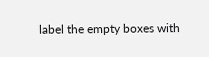label the empty boxes with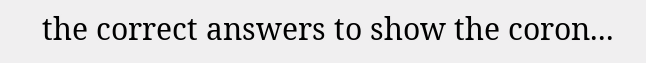the correct answers to show the coron...